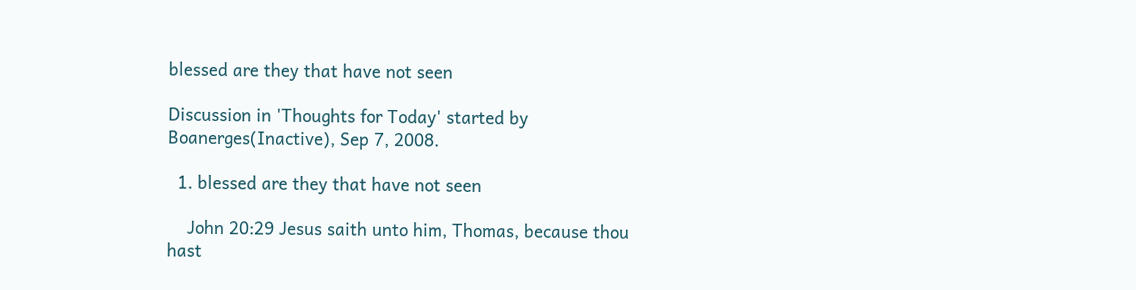blessed are they that have not seen

Discussion in 'Thoughts for Today' started by Boanerges(Inactive), Sep 7, 2008.

  1. blessed are they that have not seen

    John 20:29 Jesus saith unto him, Thomas, because thou hast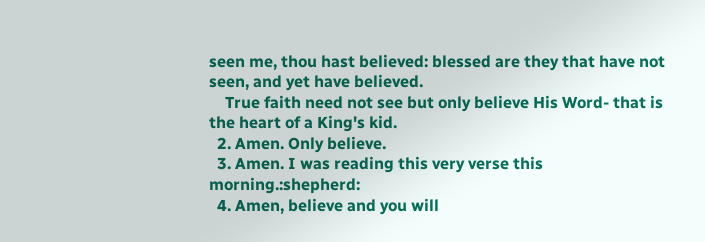seen me, thou hast believed: blessed are they that have not seen, and yet have believed.
    True faith need not see but only believe His Word- that is the heart of a King's kid.
  2. Amen. Only believe.
  3. Amen. I was reading this very verse this morning.:shepherd:
  4. Amen, believe and you will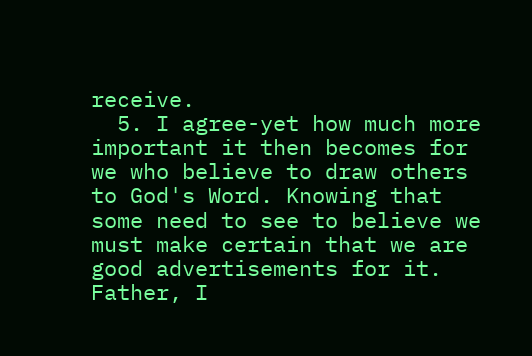receive.
  5. I agree-yet how much more important it then becomes for we who believe to draw others to God's Word. Knowing that some need to see to believe we must make certain that we are good advertisements for it. Father, I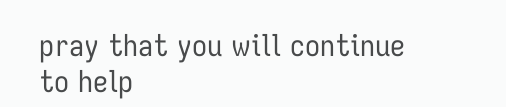pray that you will continue to help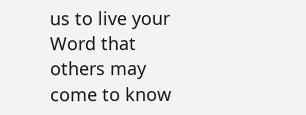us to live your Word that others may come to know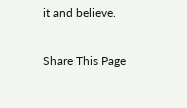it and believe.

Share This Page